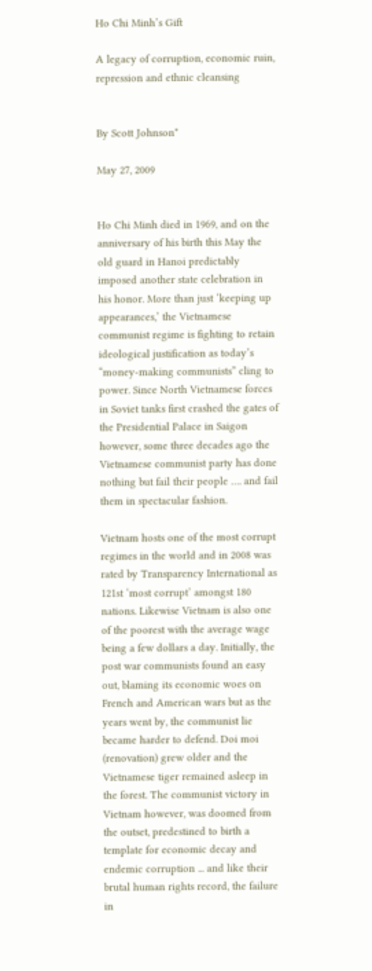Ho Chi Minh’s Gift

A legacy of corruption, economic ruin, repression and ethnic cleansing


By Scott Johnson*

May 27, 2009


Ho Chi Minh died in 1969, and on the anniversary of his birth this May the old guard in Hanoi predictably imposed another state celebration in his honor. More than just ‘keeping up appearances,’ the Vietnamese communist regime is fighting to retain ideological justification as today’s “money-making communists” cling to power. Since North Vietnamese forces in Soviet tanks first crashed the gates of the Presidential Palace in Saigon however, some three decades ago the Vietnamese communist party has done nothing but fail their people …. and fail them in spectacular fashion.

Vietnam hosts one of the most corrupt regimes in the world and in 2008 was rated by Transparency International as 121st ‘most corrupt’ amongst 180 nations. Likewise Vietnam is also one of the poorest with the average wage being a few dollars a day. Initially, the post war communists found an easy out, blaming its economic woes on French and American wars but as the years went by, the communist lie became harder to defend. Doi moi (renovation) grew older and the Vietnamese tiger remained asleep in the forest. The communist victory in Vietnam however, was doomed from the outset, predestined to birth a template for economic decay and endemic corruption ... and like their brutal human rights record, the failure in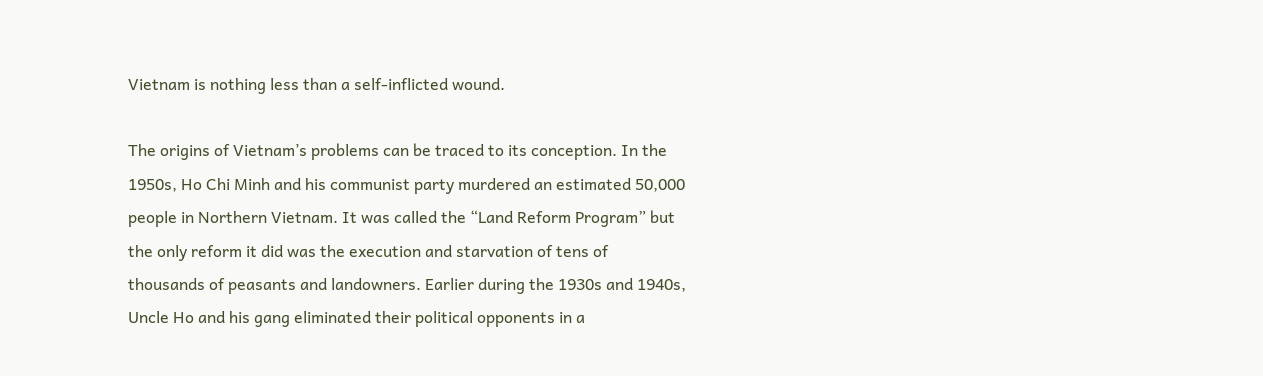Vietnam is nothing less than a self-inflicted wound.

The origins of Vietnam’s problems can be traced to its conception. In the 1950s, Ho Chi Minh and his communist party murdered an estimated 50,000 people in Northern Vietnam. It was called the “Land Reform Program” but the only reform it did was the execution and starvation of tens of thousands of peasants and landowners. Earlier during the 1930s and 1940s, Uncle Ho and his gang eliminated their political opponents in a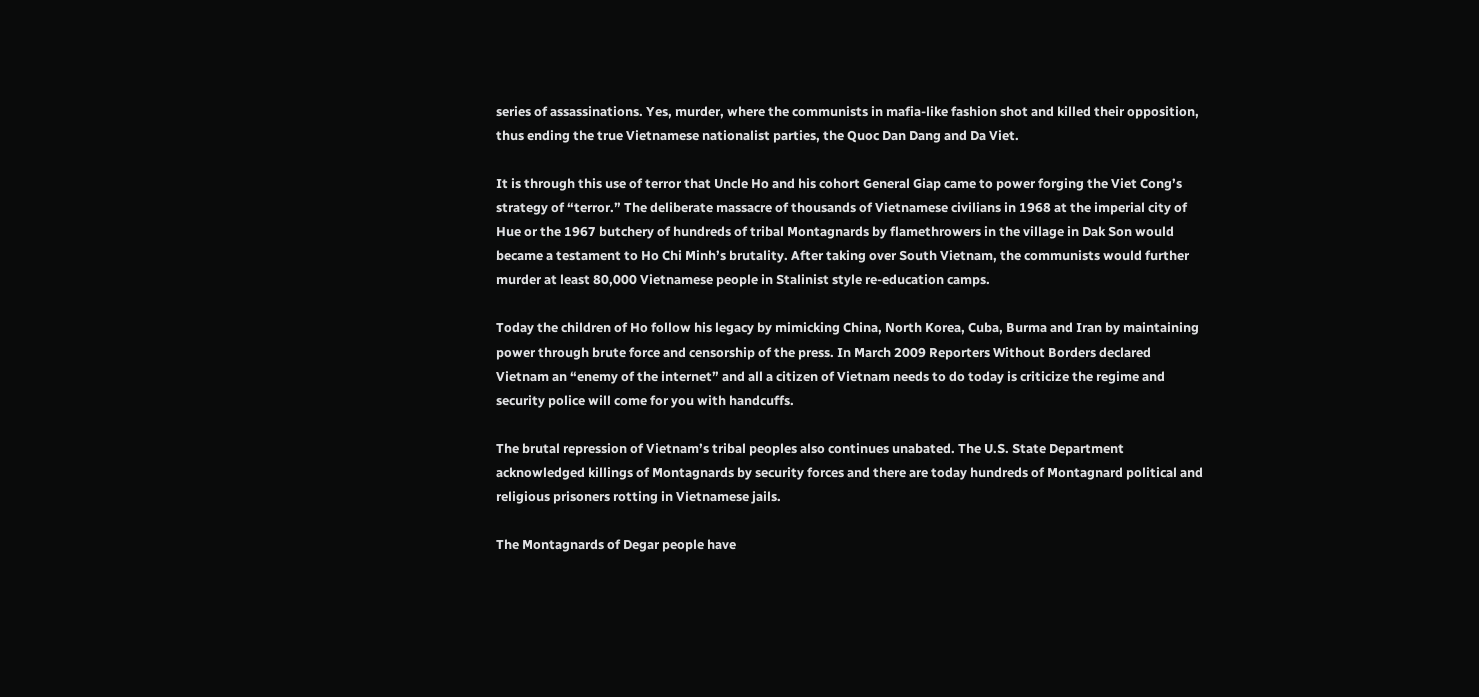series of assassinations. Yes, murder, where the communists in mafia-like fashion shot and killed their opposition, thus ending the true Vietnamese nationalist parties, the Quoc Dan Dang and Da Viet.

It is through this use of terror that Uncle Ho and his cohort General Giap came to power forging the Viet Cong’s strategy of “terror.” The deliberate massacre of thousands of Vietnamese civilians in 1968 at the imperial city of Hue or the 1967 butchery of hundreds of tribal Montagnards by flamethrowers in the village in Dak Son would became a testament to Ho Chi Minh’s brutality. After taking over South Vietnam, the communists would further murder at least 80,000 Vietnamese people in Stalinist style re-education camps.

Today the children of Ho follow his legacy by mimicking China, North Korea, Cuba, Burma and Iran by maintaining power through brute force and censorship of the press. In March 2009 Reporters Without Borders declared Vietnam an “enemy of the internet” and all a citizen of Vietnam needs to do today is criticize the regime and security police will come for you with handcuffs.

The brutal repression of Vietnam’s tribal peoples also continues unabated. The U.S. State Department acknowledged killings of Montagnards by security forces and there are today hundreds of Montagnard political and religious prisoners rotting in Vietnamese jails.

The Montagnards of Degar people have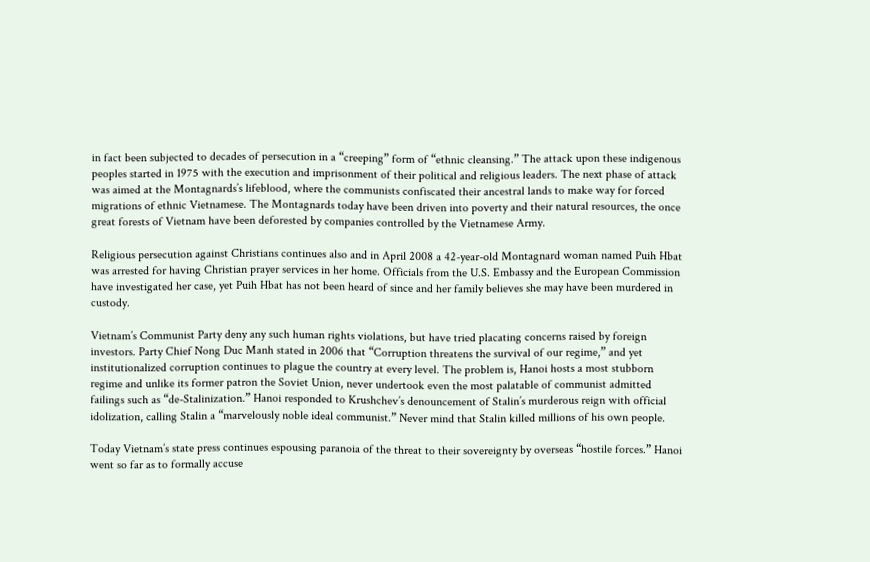in fact been subjected to decades of persecution in a “creeping” form of “ethnic cleansing.” The attack upon these indigenous peoples started in 1975 with the execution and imprisonment of their political and religious leaders. The next phase of attack was aimed at the Montagnards’s lifeblood, where the communists confiscated their ancestral lands to make way for forced migrations of ethnic Vietnamese. The Montagnards today have been driven into poverty and their natural resources, the once great forests of Vietnam have been deforested by companies controlled by the Vietnamese Army.

Religious persecution against Christians continues also and in April 2008 a 42-year-old Montagnard woman named Puih Hbat was arrested for having Christian prayer services in her home. Officials from the U.S. Embassy and the European Commission have investigated her case, yet Puih Hbat has not been heard of since and her family believes she may have been murdered in custody.

Vietnam’s Communist Party deny any such human rights violations, but have tried placating concerns raised by foreign investors. Party Chief Nong Duc Manh stated in 2006 that “Corruption threatens the survival of our regime,” and yet institutionalized corruption continues to plague the country at every level. The problem is, Hanoi hosts a most stubborn regime and unlike its former patron the Soviet Union, never undertook even the most palatable of communist admitted failings such as “de-Stalinization.” Hanoi responded to Krushchev’s denouncement of Stalin’s murderous reign with official idolization, calling Stalin a “marvelously noble ideal communist.” Never mind that Stalin killed millions of his own people.

Today Vietnam’s state press continues espousing paranoia of the threat to their sovereignty by overseas “hostile forces.” Hanoi went so far as to formally accuse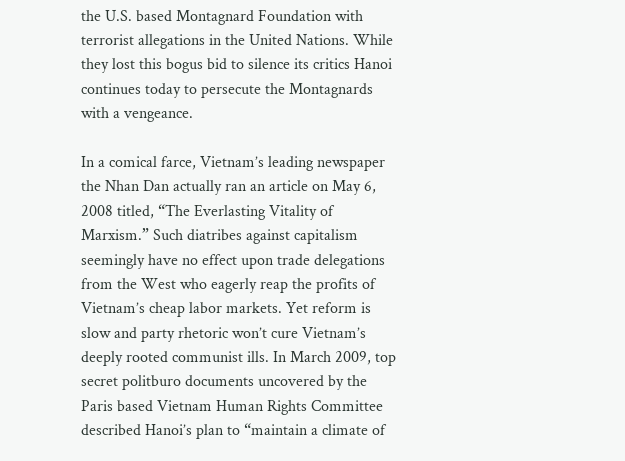the U.S. based Montagnard Foundation with terrorist allegations in the United Nations. While they lost this bogus bid to silence its critics Hanoi continues today to persecute the Montagnards with a vengeance.

In a comical farce, Vietnam’s leading newspaper the Nhan Dan actually ran an article on May 6, 2008 titled, “The Everlasting Vitality of Marxism.” Such diatribes against capitalism seemingly have no effect upon trade delegations from the West who eagerly reap the profits of Vietnam’s cheap labor markets. Yet reform is slow and party rhetoric won’t cure Vietnam’s deeply rooted communist ills. In March 2009, top secret politburo documents uncovered by the Paris based Vietnam Human Rights Committee described Hanoi’s plan to “maintain a climate of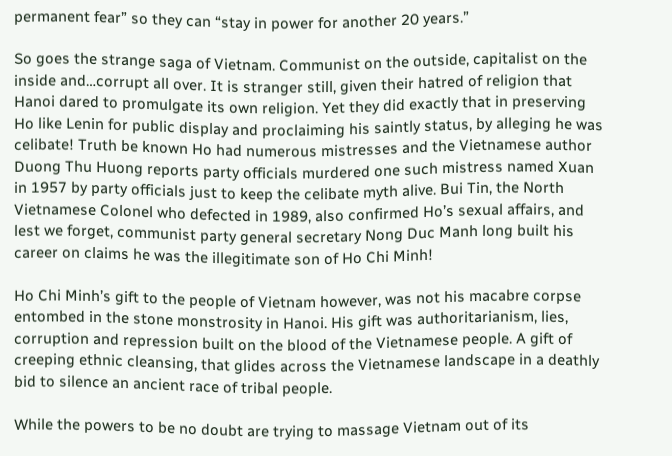permanent fear” so they can “stay in power for another 20 years.”

So goes the strange saga of Vietnam. Communist on the outside, capitalist on the inside and…corrupt all over. It is stranger still, given their hatred of religion that Hanoi dared to promulgate its own religion. Yet they did exactly that in preserving Ho like Lenin for public display and proclaiming his saintly status, by alleging he was celibate! Truth be known Ho had numerous mistresses and the Vietnamese author Duong Thu Huong reports party officials murdered one such mistress named Xuan in 1957 by party officials just to keep the celibate myth alive. Bui Tin, the North Vietnamese Colonel who defected in 1989, also confirmed Ho’s sexual affairs, and lest we forget, communist party general secretary Nong Duc Manh long built his career on claims he was the illegitimate son of Ho Chi Minh!

Ho Chi Minh’s gift to the people of Vietnam however, was not his macabre corpse entombed in the stone monstrosity in Hanoi. His gift was authoritarianism, lies, corruption and repression built on the blood of the Vietnamese people. A gift of creeping ethnic cleansing, that glides across the Vietnamese landscape in a deathly bid to silence an ancient race of tribal people.

While the powers to be no doubt are trying to massage Vietnam out of its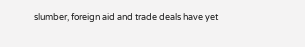slumber, foreign aid and trade deals have yet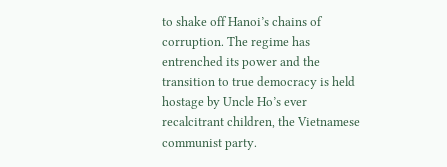to shake off Hanoi’s chains of corruption. The regime has entrenched its power and the transition to true democracy is held hostage by Uncle Ho’s ever recalcitrant children, the Vietnamese communist party.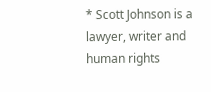* Scott Johnson is a lawyer, writer and human rights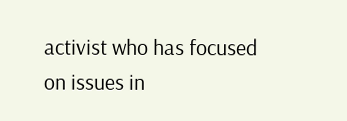activist who has focused on issues in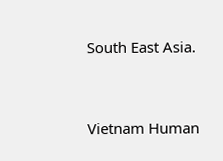South East Asia.


Vietnam Human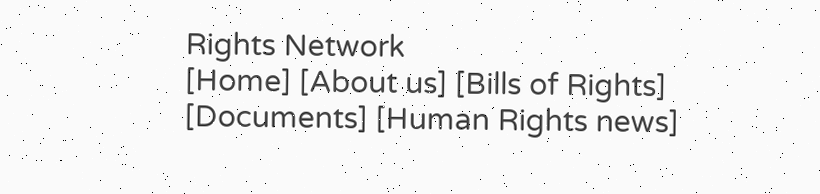Rights Network
[Home] [About us] [Bills of Rights] [Documents] [Human Rights news]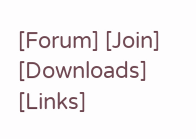[Forum] [Join] [Downloads] [Links]